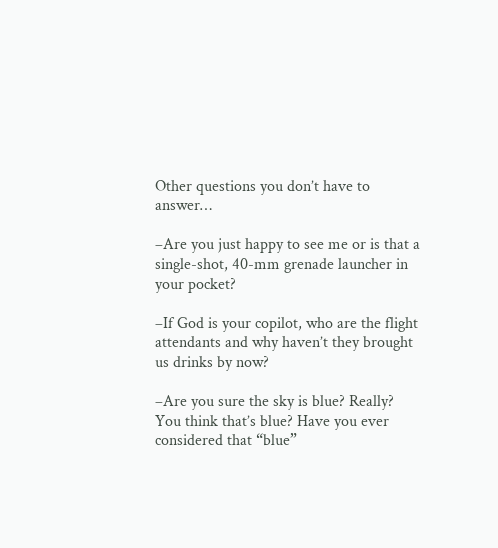Other questions you don’t have to answer…

–Are you just happy to see me or is that a single-shot, 40-mm grenade launcher in your pocket?

–If God is your copilot, who are the flight attendants and why haven’t they brought us drinks by now?

–Are you sure the sky is blue? Really? You think that’s blue? Have you ever considered that “blue”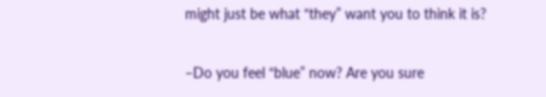might just be what “they” want you to think it is?

–Do you feel “blue” now? Are you sure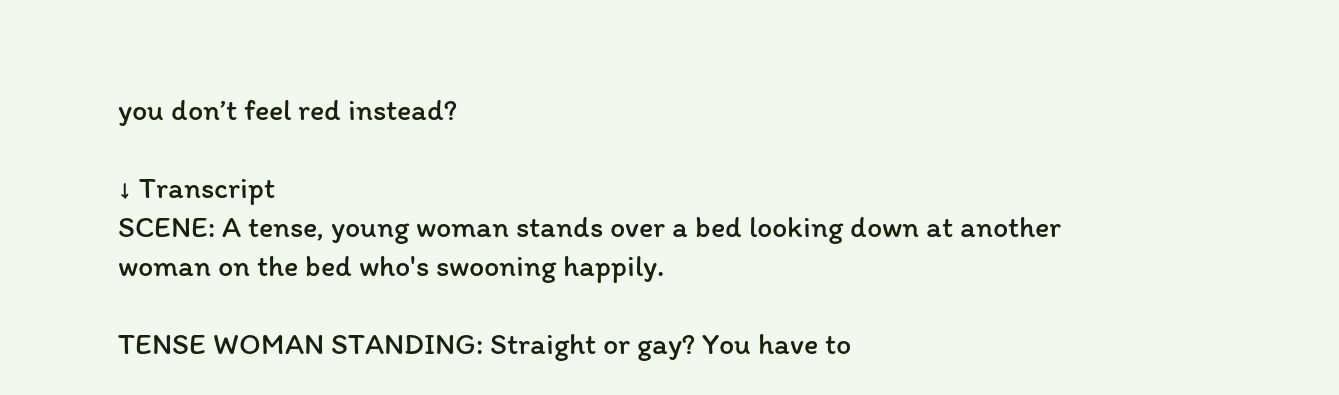you don’t feel red instead?

↓ Transcript
SCENE: A tense, young woman stands over a bed looking down at another woman on the bed who's swooning happily.

TENSE WOMAN STANDING: Straight or gay? You have to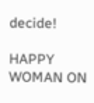decide!

HAPPY WOMAN ON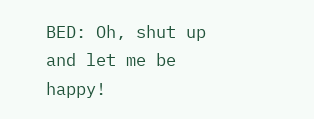BED: Oh, shut up and let me be happy!